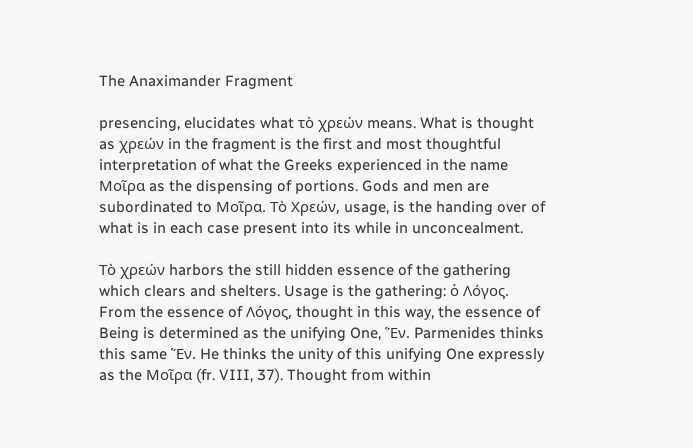The Anaximander Fragment

presencing, elucidates what τὸ χρεών means. What is thought as χρεών in the fragment is the first and most thoughtful interpretation of what the Greeks experienced in the name Μοῖρα as the dispensing of portions. Gods and men are subordinated to Μοῖρα. Τὸ Χρεών, usage, is the handing over of what is in each case present into its while in unconcealment.

Τὸ χρεών harbors the still hidden essence of the gathering which clears and shelters. Usage is the gathering: ὁ Λόγος. From the essence of Λόγος, thought in this way, the essence of Being is determined as the unifying One, Ἕν. Parmenides thinks this same Ἕν. He thinks the unity of this unifying One expressly as the Μοῖρα (fr. VIII, 37). Thought from within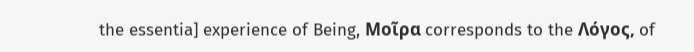the essentia] experience of Being, Μοῖρα corresponds to the Λόγος, of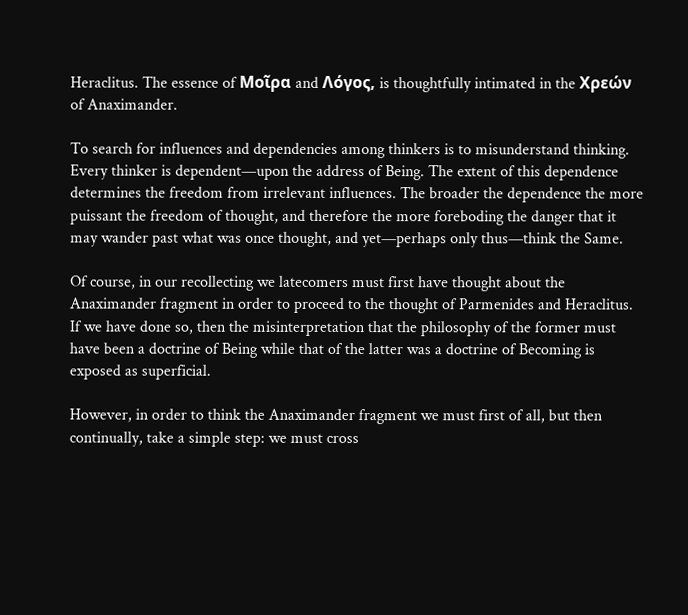Heraclitus. The essence of Μοῖρα and Λόγος, is thoughtfully intimated in the Χρεών of Anaximander.

To search for influences and dependencies among thinkers is to misunderstand thinking. Every thinker is dependent—upon the address of Being. The extent of this dependence determines the freedom from irrelevant influences. The broader the dependence the more puissant the freedom of thought, and therefore the more foreboding the danger that it may wander past what was once thought, and yet—perhaps only thus—think the Same.

Of course, in our recollecting we latecomers must first have thought about the Anaximander fragment in order to proceed to the thought of Parmenides and Heraclitus. If we have done so, then the misinterpretation that the philosophy of the former must have been a doctrine of Being while that of the latter was a doctrine of Becoming is exposed as superficial.

However, in order to think the Anaximander fragment we must first of all, but then continually, take a simple step: we must cross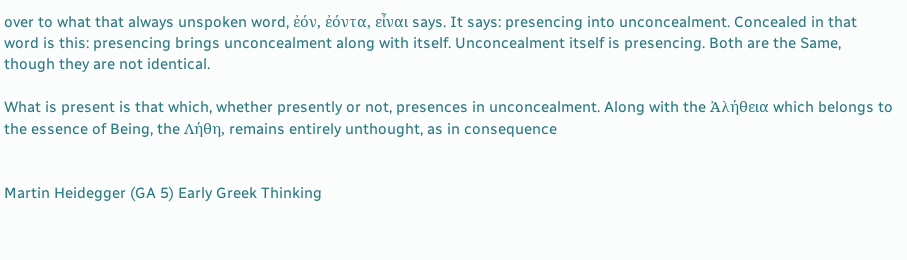over to what that always unspoken word, ἐόν, ἐόντα, εἶναι says. It says: presencing into unconcealment. Concealed in that word is this: presencing brings unconcealment along with itself. Unconcealment itself is presencing. Both are the Same, though they are not identical.

What is present is that which, whether presently or not, presences in unconcealment. Along with the Ἀλήθεια which belongs to the essence of Being, the Λήθη, remains entirely unthought, as in consequence


Martin Heidegger (GA 5) Early Greek Thinking